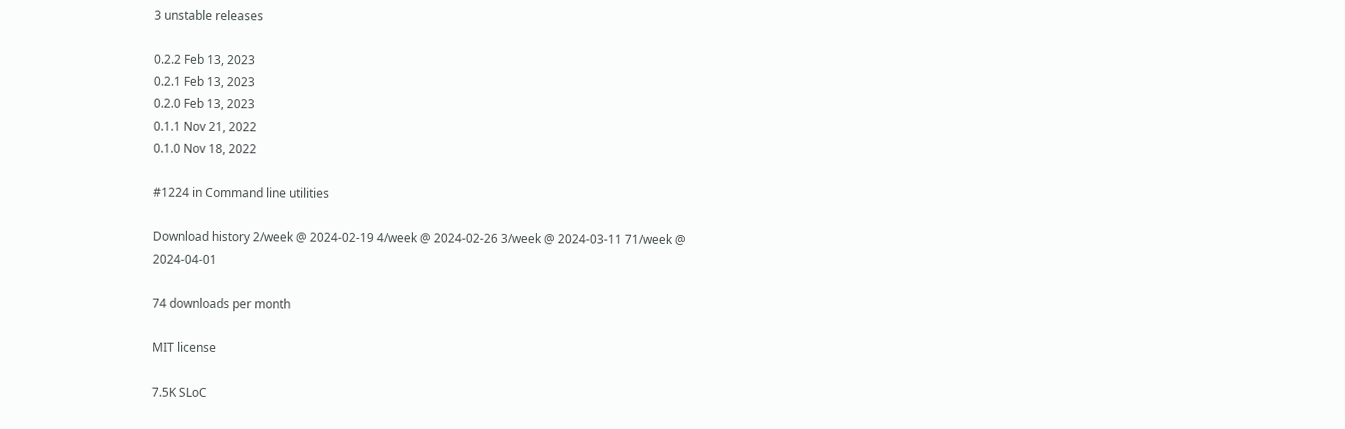3 unstable releases

0.2.2 Feb 13, 2023
0.2.1 Feb 13, 2023
0.2.0 Feb 13, 2023
0.1.1 Nov 21, 2022
0.1.0 Nov 18, 2022

#1224 in Command line utilities

Download history 2/week @ 2024-02-19 4/week @ 2024-02-26 3/week @ 2024-03-11 71/week @ 2024-04-01

74 downloads per month

MIT license

7.5K SLoC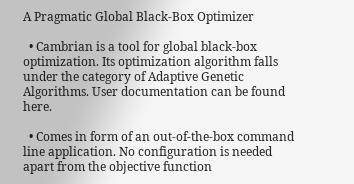A Pragmatic Global Black-Box Optimizer

  • Cambrian is a tool for global black-box optimization. Its optimization algorithm falls under the category of Adaptive Genetic Algorithms. User documentation can be found here.

  • Comes in form of an out-of-the-box command line application. No configuration is needed apart from the objective function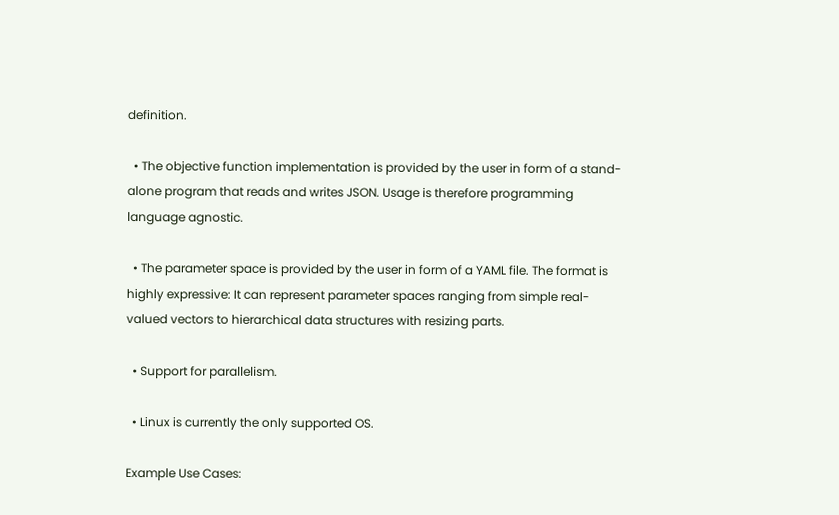definition.

  • The objective function implementation is provided by the user in form of a stand-alone program that reads and writes JSON. Usage is therefore programming language agnostic.

  • The parameter space is provided by the user in form of a YAML file. The format is highly expressive: It can represent parameter spaces ranging from simple real-valued vectors to hierarchical data structures with resizing parts.

  • Support for parallelism.

  • Linux is currently the only supported OS.

Example Use Cases: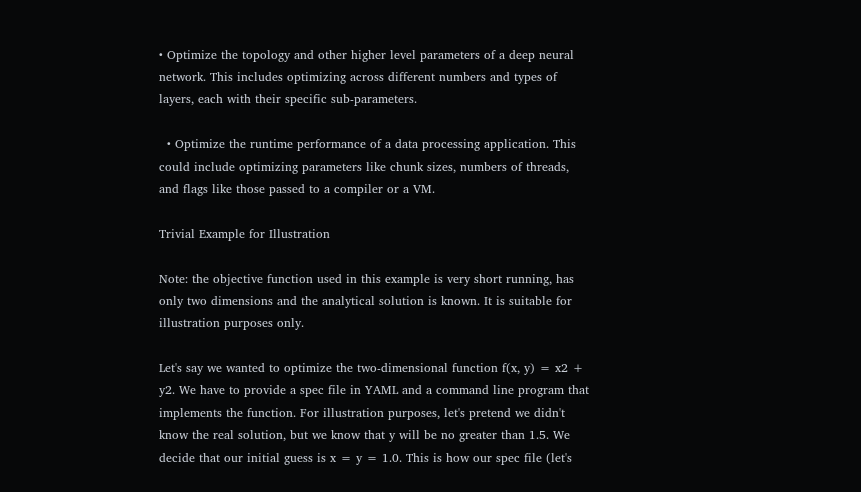• Optimize the topology and other higher level parameters of a deep neural network. This includes optimizing across different numbers and types of layers, each with their specific sub-parameters.

  • Optimize the runtime performance of a data processing application. This could include optimizing parameters like chunk sizes, numbers of threads, and flags like those passed to a compiler or a VM.

Trivial Example for Illustration

Note: the objective function used in this example is very short running, has only two dimensions and the analytical solution is known. It is suitable for illustration purposes only.

Let's say we wanted to optimize the two-dimensional function f(x, y) = x2 + y2. We have to provide a spec file in YAML and a command line program that implements the function. For illustration purposes, let's pretend we didn't know the real solution, but we know that y will be no greater than 1.5. We decide that our initial guess is x = y = 1.0. This is how our spec file (let's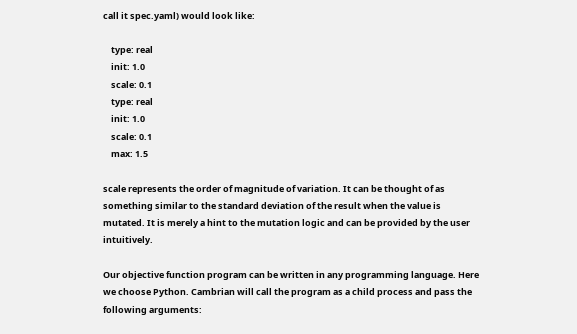call it spec.yaml) would look like:

    type: real
    init: 1.0
    scale: 0.1
    type: real
    init: 1.0
    scale: 0.1
    max: 1.5

scale represents the order of magnitude of variation. It can be thought of as something similar to the standard deviation of the result when the value is mutated. It is merely a hint to the mutation logic and can be provided by the user intuitively.

Our objective function program can be written in any programming language. Here we choose Python. Cambrian will call the program as a child process and pass the following arguments: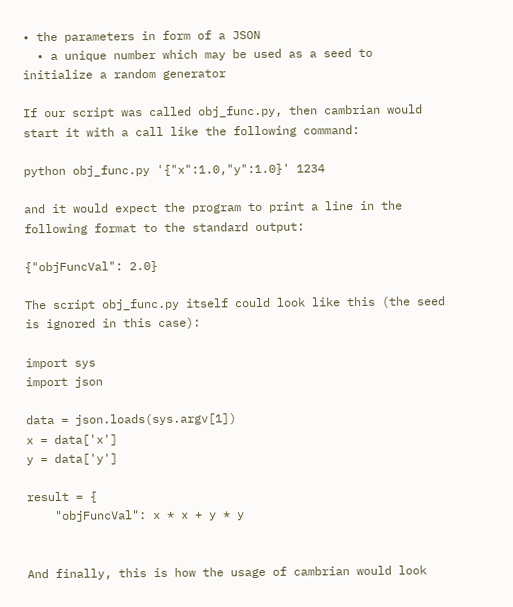• the parameters in form of a JSON
  • a unique number which may be used as a seed to initialize a random generator

If our script was called obj_func.py, then cambrian would start it with a call like the following command:

python obj_func.py '{"x":1.0,"y":1.0}' 1234

and it would expect the program to print a line in the following format to the standard output:

{"objFuncVal": 2.0}

The script obj_func.py itself could look like this (the seed is ignored in this case):

import sys
import json

data = json.loads(sys.argv[1])
x = data['x']
y = data['y']

result = {
    "objFuncVal": x * x + y * y


And finally, this is how the usage of cambrian would look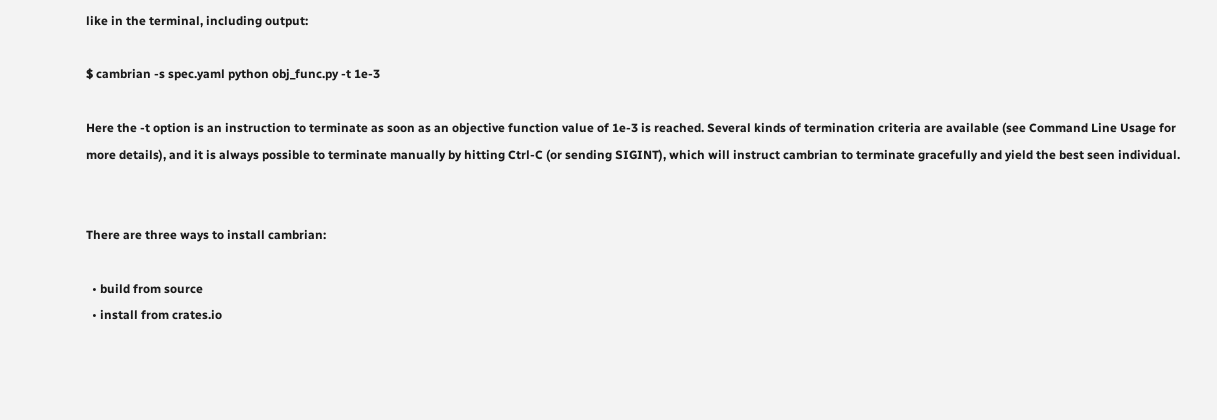like in the terminal, including output:

$ cambrian -s spec.yaml python obj_func.py -t 1e-3

Here the -t option is an instruction to terminate as soon as an objective function value of 1e-3 is reached. Several kinds of termination criteria are available (see Command Line Usage for more details), and it is always possible to terminate manually by hitting Ctrl-C (or sending SIGINT), which will instruct cambrian to terminate gracefully and yield the best seen individual.


There are three ways to install cambrian:

  • build from source
  • install from crates.io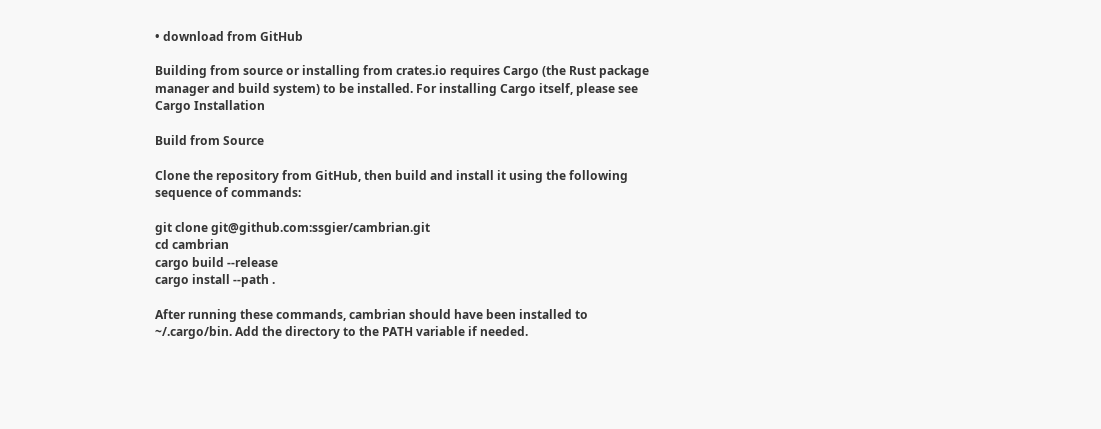• download from GitHub

Building from source or installing from crates.io requires Cargo (the Rust package manager and build system) to be installed. For installing Cargo itself, please see Cargo Installation

Build from Source

Clone the repository from GitHub, then build and install it using the following sequence of commands:

git clone git@github.com:ssgier/cambrian.git
cd cambrian
cargo build --release
cargo install --path .

After running these commands, cambrian should have been installed to ~/.cargo/bin. Add the directory to the PATH variable if needed.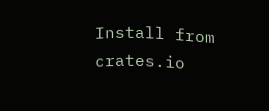Install from crates.io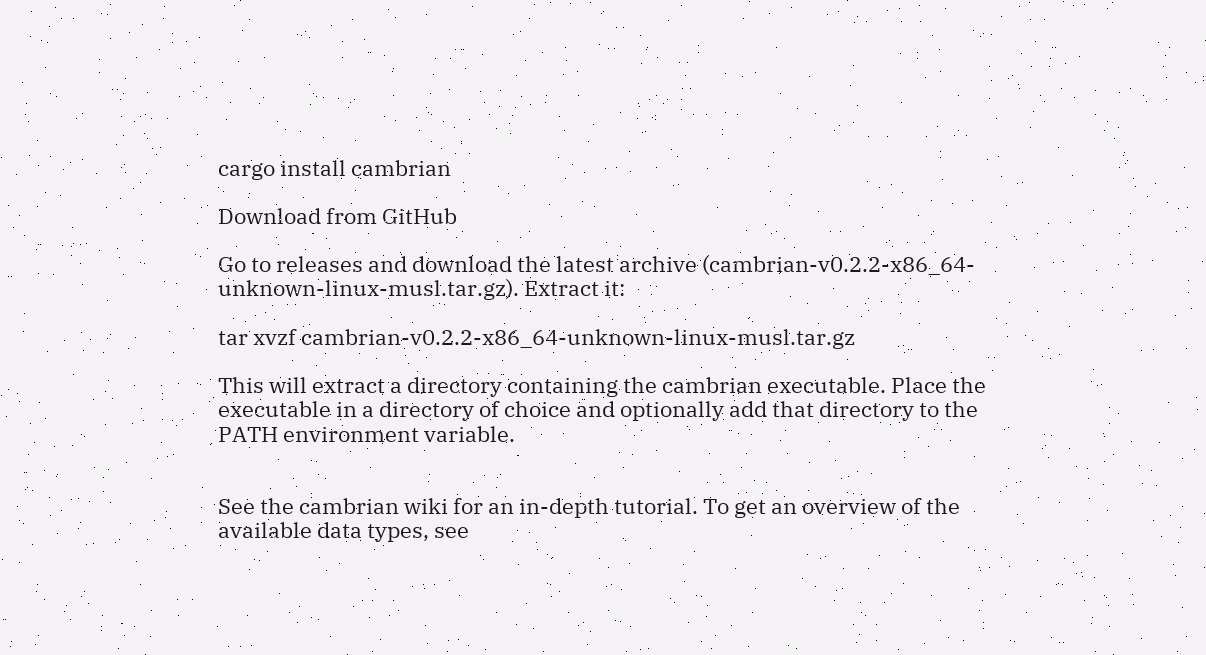cargo install cambrian

Download from GitHub

Go to releases and download the latest archive (cambrian-v0.2.2-x86_64-unknown-linux-musl.tar.gz). Extract it:

tar xvzf cambrian-v0.2.2-x86_64-unknown-linux-musl.tar.gz

This will extract a directory containing the cambrian executable. Place the executable in a directory of choice and optionally add that directory to the PATH environment variable.


See the cambrian wiki for an in-depth tutorial. To get an overview of the available data types, see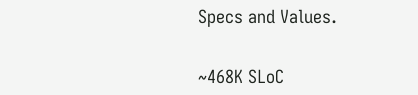Specs and Values.


~468K SLoC